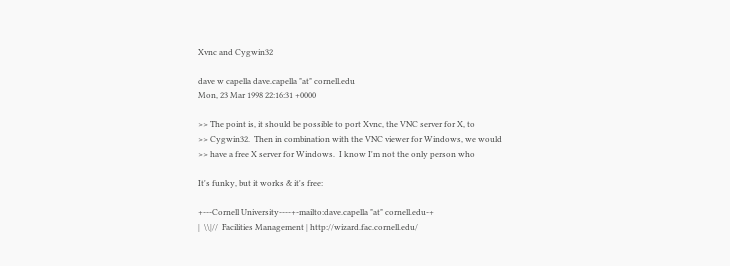Xvnc and Cygwin32

dave w capella dave.capella "at" cornell.edu
Mon, 23 Mar 1998 22:16:31 +0000

>> The point is, it should be possible to port Xvnc, the VNC server for X, to
>> Cygwin32.  Then in combination with the VNC viewer for Windows, we would
>> have a free X server for Windows.  I know I'm not the only person who

It's funky, but it works & it's free:

+---Cornell University----+-mailto:dave.capella "at" cornell.edu-+
|  \\|//  Facilities Management | http://wizard.fac.cornell.edu/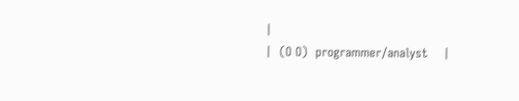|
|  (O O)  programmer/analyst    |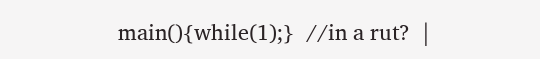main(){while(1);}  //in a rut?  |